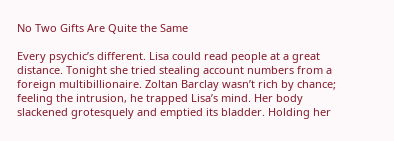No Two Gifts Are Quite the Same

Every psychic’s different. Lisa could read people at a great distance. Tonight she tried stealing account numbers from a foreign multibillionaire. Zoltan Barclay wasn’t rich by chance; feeling the intrusion, he trapped Lisa’s mind. Her body slackened grotesquely and emptied its bladder. Holding her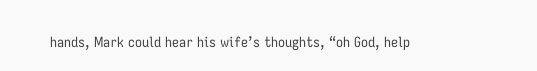hands, Mark could hear his wife’s thoughts, “oh God, help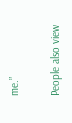me.”

People also view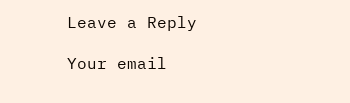Leave a Reply

Your email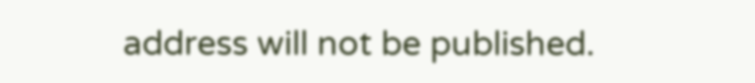address will not be published.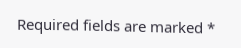Required fields are marked *